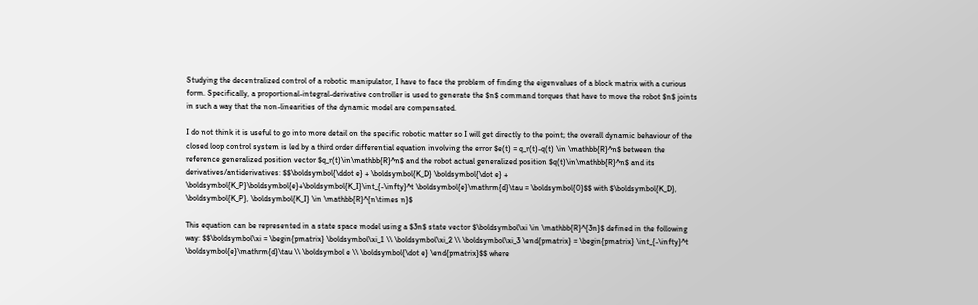Studying the decentralized control of a robotic manipulator, I have to face the problem of finding the eigenvalues of a block matrix with a curious form. Specifically, a proportional-integral-derivative controller is used to generate the $n$ command torques that have to move the robot $n$ joints in such a way that the non-linearities of the dynamic model are compensated.

I do not think it is useful to go into more detail on the specific robotic matter so I will get directly to the point; the overall dynamic behaviour of the closed loop control system is led by a third order differential equation involving the error $e(t) = q_r(t)-q(t) \in \mathbb{R}^n$ between the reference generalized position vector $q_r(t)\in\mathbb{R}^n$ and the robot actual generalized position $q(t)\in\mathbb{R}^n$ and its derivatives/antiderivatives: $$\boldsymbol{\ddot e} + \boldsymbol{K_D} \boldsymbol{\dot e} + \boldsymbol{K_P}\boldsymbol{e}+\boldsymbol{K_I}\int_{-\infty}^t \boldsymbol{e}\mathrm{d}\tau = \boldsymbol{0}$$ with $\boldsymbol{K_D}, \boldsymbol{K_P}, \boldsymbol{K_I} \in \mathbb{R}^{n\times n}$

This equation can be represented in a state space model using a $3n$ state vector $\boldsymbol\xi \in \mathbb{R}^{3n}$ defined in the following way: $$\boldsymbol\xi = \begin{pmatrix} \boldsymbol\xi_1 \\ \boldsymbol\xi_2 \\ \boldsymbol\xi_3 \end{pmatrix} = \begin{pmatrix} \int_{-\infty}^t \boldsymbol{e}\mathrm{d}\tau \\ \boldsymbol e \\ \boldsymbol{\dot e} \end{pmatrix}$$ where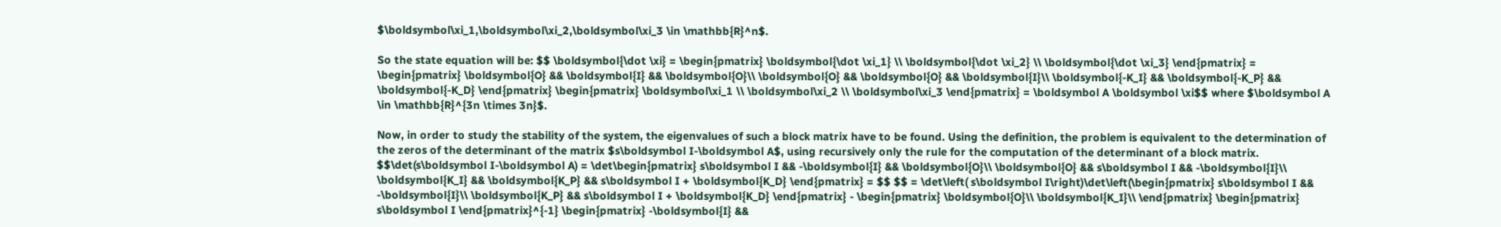$\boldsymbol\xi_1,\boldsymbol\xi_2,\boldsymbol\xi_3 \in \mathbb{R}^n$.

So the state equation will be: $$ \boldsymbol{\dot \xi} = \begin{pmatrix} \boldsymbol{\dot \xi_1} \\ \boldsymbol{\dot \xi_2} \\ \boldsymbol{\dot \xi_3} \end{pmatrix} = \begin{pmatrix} \boldsymbol{O} && \boldsymbol{I} && \boldsymbol{O}\\ \boldsymbol{O} && \boldsymbol{O} && \boldsymbol{I}\\ \boldsymbol{-K_I} && \boldsymbol{-K_P} && \boldsymbol{-K_D} \end{pmatrix} \begin{pmatrix} \boldsymbol\xi_1 \\ \boldsymbol\xi_2 \\ \boldsymbol\xi_3 \end{pmatrix} = \boldsymbol A \boldsymbol \xi$$ where $\boldsymbol A \in \mathbb{R}^{3n \times 3n}$.

Now, in order to study the stability of the system, the eigenvalues of such a block matrix have to be found. Using the definition, the problem is equivalent to the determination of the zeros of the determinant of the matrix $s\boldsymbol I-\boldsymbol A$, using recursively only the rule for the computation of the determinant of a block matrix. $$\det(s\boldsymbol I-\boldsymbol A) = \det\begin{pmatrix} s\boldsymbol I && -\boldsymbol{I} && \boldsymbol{O}\\ \boldsymbol{O} && s\boldsymbol I && -\boldsymbol{I}\\ \boldsymbol{K_I} && \boldsymbol{K_P} && s\boldsymbol I + \boldsymbol{K_D} \end{pmatrix} = $$ $$ = \det\left( s\boldsymbol I\right)\det\left(\begin{pmatrix} s\boldsymbol I && -\boldsymbol{I}\\ \boldsymbol{K_P} && s\boldsymbol I + \boldsymbol{K_D} \end{pmatrix} - \begin{pmatrix} \boldsymbol{O}\\ \boldsymbol{K_I}\\ \end{pmatrix} \begin{pmatrix} s\boldsymbol I \end{pmatrix}^{-1} \begin{pmatrix} -\boldsymbol{I} &&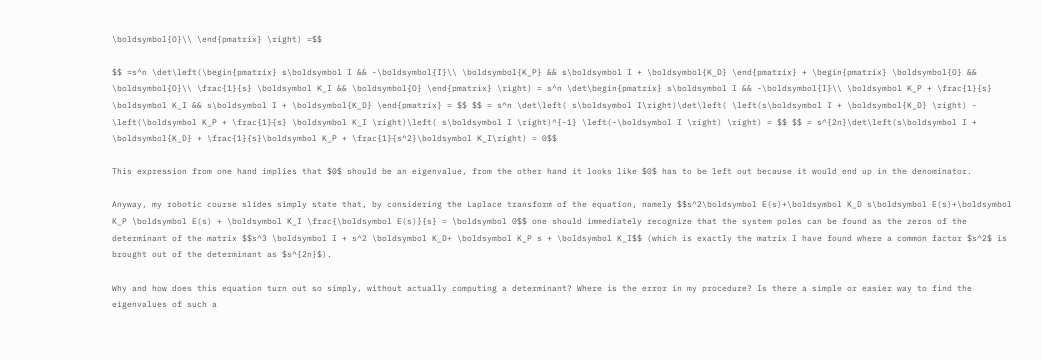\boldsymbol{O}\\ \end{pmatrix} \right) =$$

$$ =s^n \det\left(\begin{pmatrix} s\boldsymbol I && -\boldsymbol{I}\\ \boldsymbol{K_P} && s\boldsymbol I + \boldsymbol{K_D} \end{pmatrix} + \begin{pmatrix} \boldsymbol{O} && \boldsymbol{O}\\ \frac{1}{s} \boldsymbol K_I && \boldsymbol{O} \end{pmatrix} \right) = s^n \det\begin{pmatrix} s\boldsymbol I && -\boldsymbol{I}\\ \boldsymbol K_P + \frac{1}{s} \boldsymbol K_I && s\boldsymbol I + \boldsymbol{K_D} \end{pmatrix} = $$ $$ = s^n \det\left( s\boldsymbol I\right)\det\left( \left(s\boldsymbol I + \boldsymbol{K_D} \right) - \left(\boldsymbol K_P + \frac{1}{s} \boldsymbol K_I \right)\left( s\boldsymbol I \right)^{-1} \left(-\boldsymbol I \right) \right) = $$ $$ = s^{2n}\det\left(s\boldsymbol I + \boldsymbol{K_D} + \frac{1}{s}\boldsymbol K_P + \frac{1}{s^2}\boldsymbol K_I\right) = 0$$

This expression from one hand implies that $0$ should be an eigenvalue, from the other hand it looks like $0$ has to be left out because it would end up in the denominator.

Anyway, my robotic course slides simply state that, by considering the Laplace transform of the equation, namely $$s^2\boldsymbol E(s)+\boldsymbol K_D s\boldsymbol E(s)+\boldsymbol K_P \boldsymbol E(s) + \boldsymbol K_I \frac{\boldsymbol E(s)}{s} = \boldsymbol 0$$ one should immediately recognize that the system poles can be found as the zeros of the determinant of the matrix $$s^3 \boldsymbol I + s^2 \boldsymbol K_D+ \boldsymbol K_P s + \boldsymbol K_I$$ (which is exactly the matrix I have found where a common factor $s^2$ is brought out of the determinant as $s^{2n}$).

Why and how does this equation turn out so simply, without actually computing a determinant? Where is the error in my procedure? Is there a simple or easier way to find the eigenvalues of such a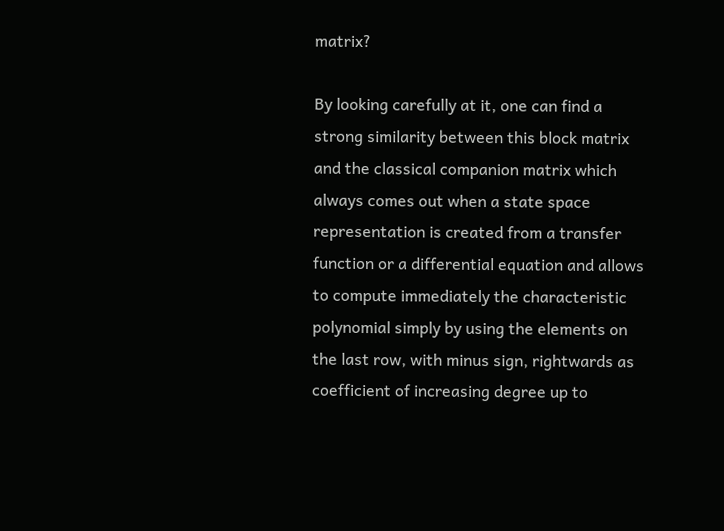matrix?

By looking carefully at it, one can find a strong similarity between this block matrix and the classical companion matrix which always comes out when a state space representation is created from a transfer function or a differential equation and allows to compute immediately the characteristic polynomial simply by using the elements on the last row, with minus sign, rightwards as coefficient of increasing degree up to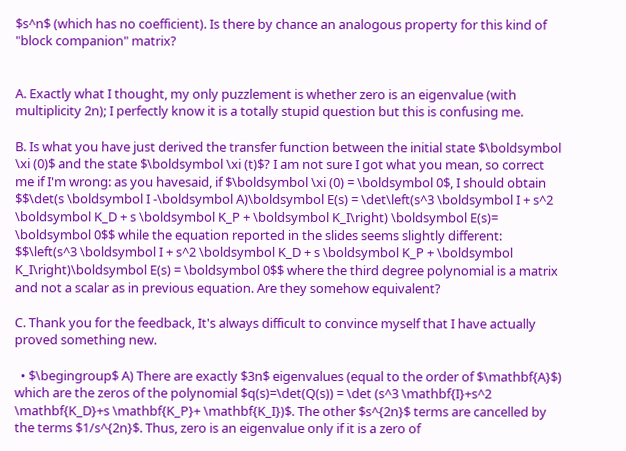$s^n$ (which has no coefficient). Is there by chance an analogous property for this kind of "block companion" matrix?


A. Exactly what I thought, my only puzzlement is whether zero is an eigenvalue (with multiplicity 2n); I perfectly know it is a totally stupid question but this is confusing me.

B. Is what you have just derived the transfer function between the initial state $\boldsymbol \xi (0)$ and the state $\boldsymbol \xi (t)$? I am not sure I got what you mean, so correct me if I'm wrong: as you havesaid, if $\boldsymbol \xi (0) = \boldsymbol 0$, I should obtain $$\det(s \boldsymbol I -\boldsymbol A)\boldsymbol E(s) = \det\left(s^3 \boldsymbol I + s^2 \boldsymbol K_D + s \boldsymbol K_P + \boldsymbol K_I\right) \boldsymbol E(s)= \boldsymbol 0$$ while the equation reported in the slides seems slightly different: $$\left(s^3 \boldsymbol I + s^2 \boldsymbol K_D + s \boldsymbol K_P + \boldsymbol K_I\right)\boldsymbol E(s) = \boldsymbol 0$$ where the third degree polynomial is a matrix and not a scalar as in previous equation. Are they somehow equivalent?

C. Thank you for the feedback, It's always difficult to convince myself that I have actually proved something new.

  • $\begingroup$ A) There are exactly $3n$ eigenvalues (equal to the order of $\mathbf{A}$) which are the zeros of the polynomial $q(s)=\det(Q(s)) = \det (s^3 \mathbf{I}+s^2 \mathbf{K_D}+s \mathbf{K_P}+ \mathbf{K_I})$. The other $s^{2n}$ terms are cancelled by the terms $1/s^{2n}$. Thus, zero is an eigenvalue only if it is a zero of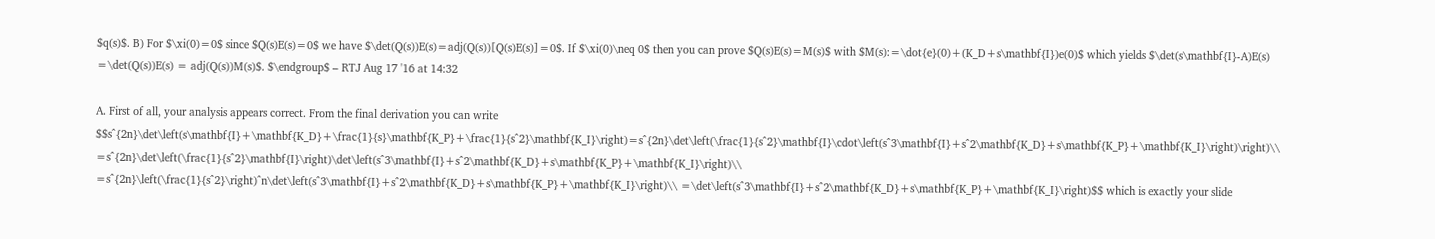$q(s)$. B) For $\xi(0)=0$ since $Q(s)E(s)=0$ we have $\det(Q(s))E(s)=adj(Q(s))[Q(s)E(s)]=0$. If $\xi(0)\neq 0$ then you can prove $Q(s)E(s)=M(s)$ with $M(s):=\dot{e}(0)+(K_D+s\mathbf{I})e(0)$ which yields $\det(s\mathbf{I}-A)E(s) =\det(Q(s))E(s) = adj(Q(s))M(s)$. $\endgroup$ – RTJ Aug 17 '16 at 14:32

A. First of all, your analysis appears correct. From the final derivation you can write $$s^{2n}\det\left(s\mathbf{I}+\mathbf{K_D}+\frac{1}{s}\mathbf{K_P}+\frac{1}{s^2}\mathbf{K_I}\right)=s^{2n}\det\left(\frac{1}{s^2}\mathbf{I}\cdot\left(s^3\mathbf{I}+s^2\mathbf{K_D}+s\mathbf{K_P}+\mathbf{K_I}\right)\right)\\ =s^{2n}\det\left(\frac{1}{s^2}\mathbf{I}\right)\det\left(s^3\mathbf{I}+s^2\mathbf{K_D}+s\mathbf{K_P}+\mathbf{K_I}\right)\\ =s^{2n}\left(\frac{1}{s^2}\right)^n\det\left(s^3\mathbf{I}+s^2\mathbf{K_D}+s\mathbf{K_P}+\mathbf{K_I}\right)\\ =\det\left(s^3\mathbf{I}+s^2\mathbf{K_D}+s\mathbf{K_P}+\mathbf{K_I}\right)$$ which is exactly your slide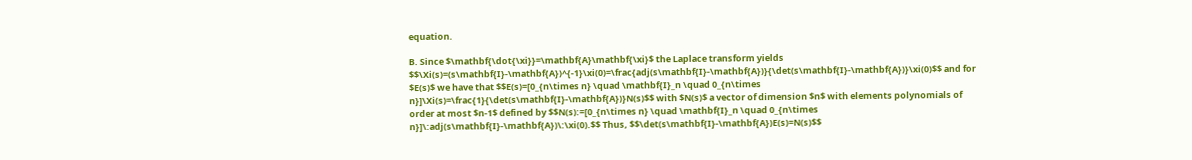equation.

B. Since $\mathbf{\dot{\xi}}=\mathbf{A}\mathbf{\xi}$ the Laplace transform yields $$\Xi(s)=(s\mathbf{I}-\mathbf{A})^{-1}\xi(0)=\frac{adj(s\mathbf{I}-\mathbf{A})}{\det(s\mathbf{I}-\mathbf{A})}\xi(0)$$ and for $E(s)$ we have that $$E(s)=[0_{n\times n} \quad \mathbf{I}_n \quad 0_{n\times n}]\Xi(s)=\frac{1}{\det(s\mathbf{I}-\mathbf{A})}N(s)$$ with $N(s)$ a vector of dimension $n$ with elements polynomials of order at most $n-1$ defined by $$N(s):=[0_{n\times n} \quad \mathbf{I}_n \quad 0_{n\times n}]\:adj(s\mathbf{I}-\mathbf{A})\:\xi(0).$$ Thus, $$\det(s\mathbf{I}-\mathbf{A})E(s)=N(s)$$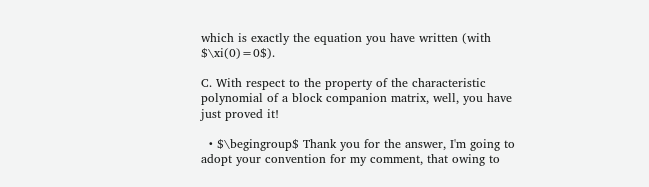which is exactly the equation you have written (with $\xi(0)=0$).

C. With respect to the property of the characteristic polynomial of a block companion matrix, well, you have just proved it!

  • $\begingroup$ Thank you for the answer, I'm going to adopt your convention for my comment, that owing to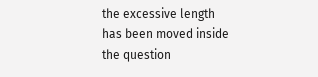the excessive length has been moved inside the question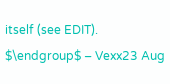itself (see EDIT). $\endgroup$ – Vexx23 Aug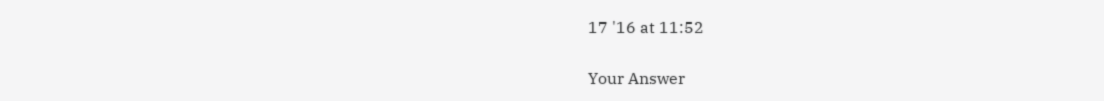17 '16 at 11:52

Your Answer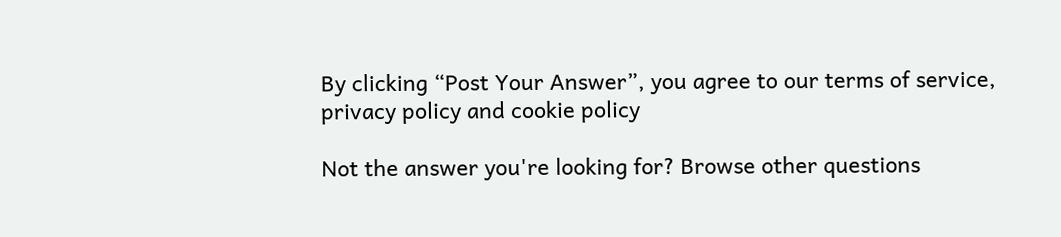By clicking “Post Your Answer”, you agree to our terms of service, privacy policy and cookie policy

Not the answer you're looking for? Browse other questions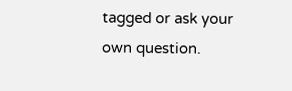tagged or ask your own question.